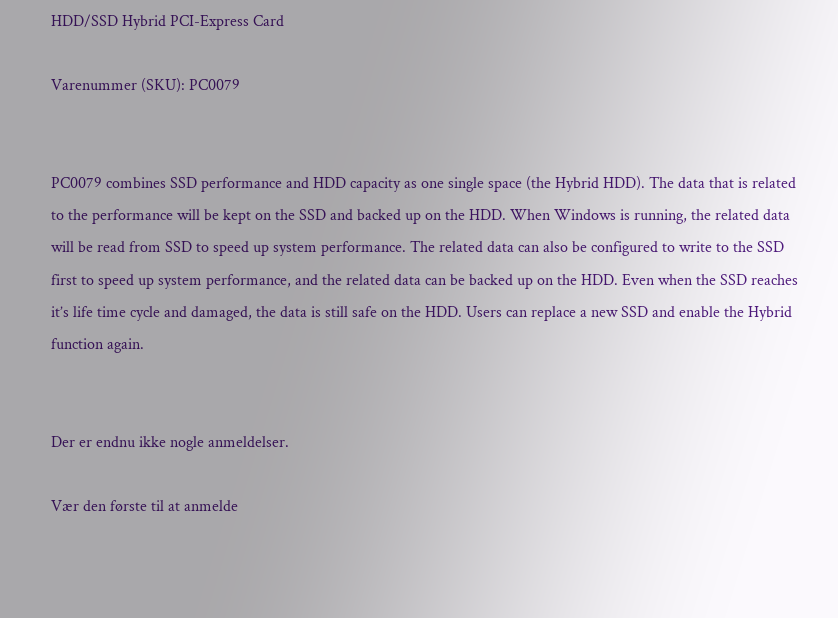HDD/SSD Hybrid PCI-Express Card

Varenummer (SKU): PC0079


PC0079 combines SSD performance and HDD capacity as one single space (the Hybrid HDD). The data that is related to the performance will be kept on the SSD and backed up on the HDD. When Windows is running, the related data will be read from SSD to speed up system performance. The related data can also be configured to write to the SSD first to speed up system performance, and the related data can be backed up on the HDD. Even when the SSD reaches it’s life time cycle and damaged, the data is still safe on the HDD. Users can replace a new SSD and enable the Hybrid function again.


Der er endnu ikke nogle anmeldelser.

Vær den første til at anmelde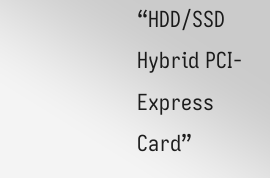“HDD/SSD Hybrid PCI-Express Card”